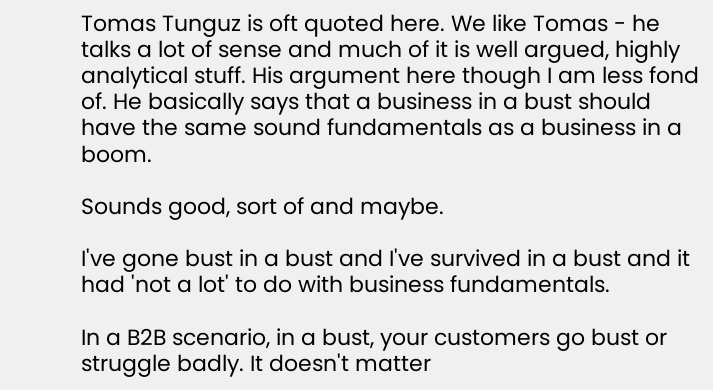Tomas Tunguz is oft quoted here. We like Tomas - he talks a lot of sense and much of it is well argued, highly analytical stuff. His argument here though I am less fond of. He basically says that a business in a bust should have the same sound fundamentals as a business in a boom.

Sounds good, sort of and maybe.

I've gone bust in a bust and I've survived in a bust and it had 'not a lot' to do with business fundamentals.

In a B2B scenario, in a bust, your customers go bust or struggle badly. It doesn't matter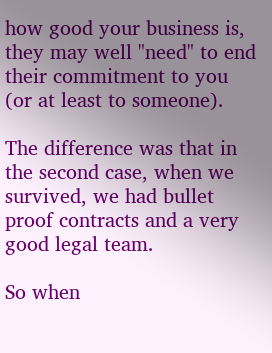how good your business is, they may well "need" to end their commitment to you (or at least to someone).

The difference was that in the second case, when we survived, we had bullet proof contracts and a very good legal team.

So when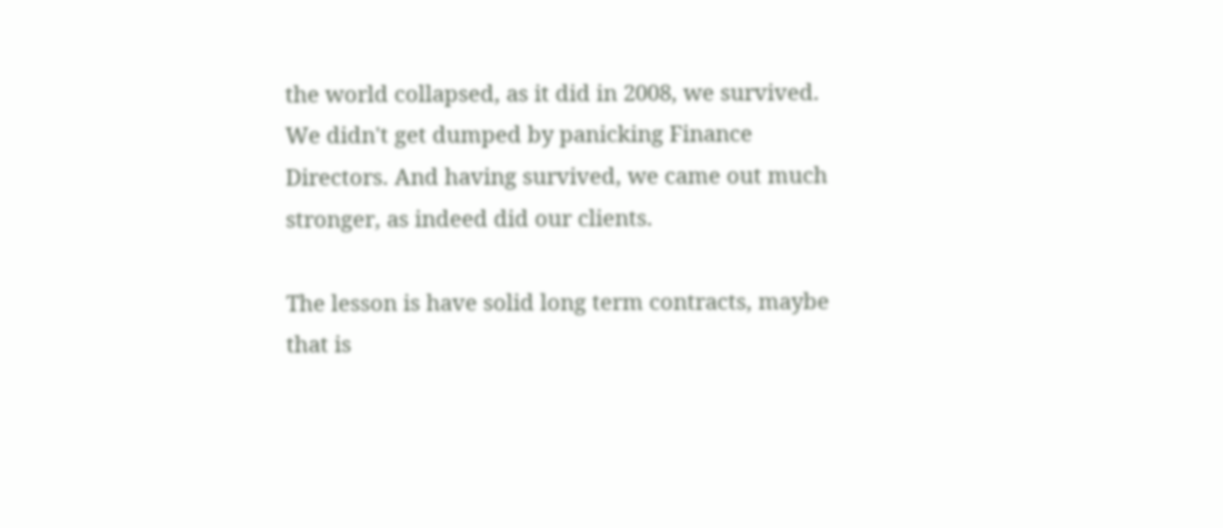the world collapsed, as it did in 2008, we survived. We didn't get dumped by panicking Finance Directors. And having survived, we came out much stronger, as indeed did our clients.

The lesson is have solid long term contracts, maybe that is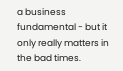a business fundamental - but it only really matters in the bad times.